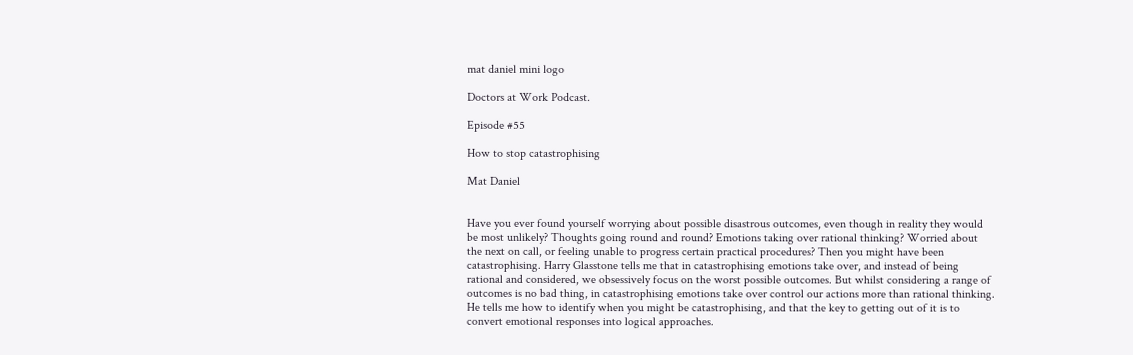mat daniel mini logo

Doctors at Work Podcast.

Episode #55

How to stop catastrophising

Mat Daniel


Have you ever found yourself worrying about possible disastrous outcomes, even though in reality they would be most unlikely? Thoughts going round and round? Emotions taking over rational thinking? Worried about the next on call, or feeling unable to progress certain practical procedures? Then you might have been catastrophising. Harry Glasstone tells me that in catastrophising emotions take over, and instead of being rational and considered, we obsessively focus on the worst possible outcomes. But whilst considering a range of outcomes is no bad thing, in catastrophising emotions take over control our actions more than rational thinking. He tells me how to identify when you might be catastrophising, and that the key to getting out of it is to convert emotional responses into logical approaches.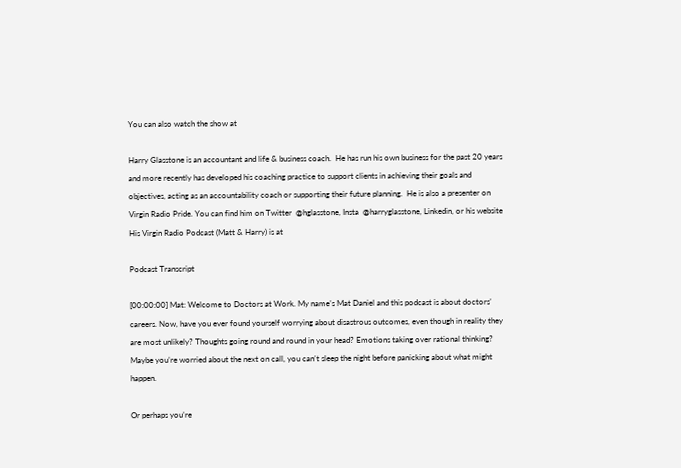You can also watch the show at

Harry Glasstone is an accountant and life & business coach.  He has run his own business for the past 20 years and more recently has developed his coaching practice to support clients in achieving their goals and objectives, acting as an accountability coach or supporting their future planning.  He is also a presenter on Virgin Radio Pride. You can find him on Twitter  @hglasstone, Insta  @harryglasstone, Linkedin, or his website His Virgin Radio Podcast (Matt & Harry) is at

Podcast Transcript

[00:00:00] Mat: Welcome to Doctors at Work. My name’s Mat Daniel and this podcast is about doctors’ careers. Now, have you ever found yourself worrying about disastrous outcomes, even though in reality they are most unlikely? Thoughts going round and round in your head? Emotions taking over rational thinking? Maybe you’re worried about the next on call, you can’t sleep the night before panicking about what might happen.

Or perhaps you’re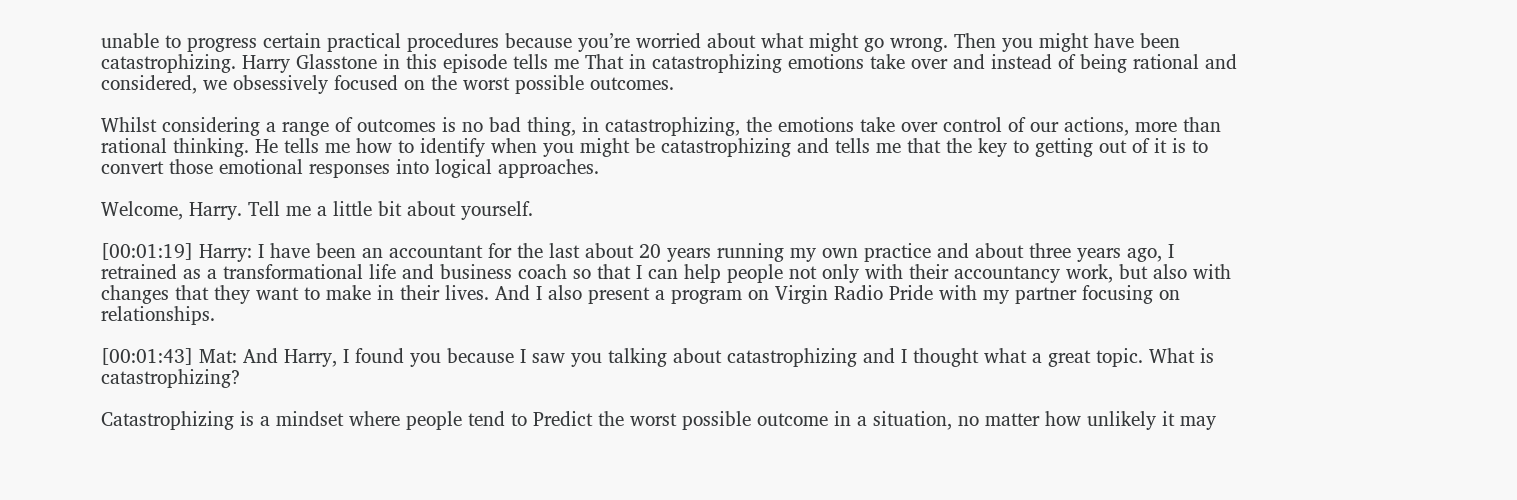unable to progress certain practical procedures because you’re worried about what might go wrong. Then you might have been catastrophizing. Harry Glasstone in this episode tells me That in catastrophizing emotions take over and instead of being rational and considered, we obsessively focused on the worst possible outcomes.

Whilst considering a range of outcomes is no bad thing, in catastrophizing, the emotions take over control of our actions, more than rational thinking. He tells me how to identify when you might be catastrophizing and tells me that the key to getting out of it is to convert those emotional responses into logical approaches.

Welcome, Harry. Tell me a little bit about yourself.

[00:01:19] Harry: I have been an accountant for the last about 20 years running my own practice and about three years ago, I retrained as a transformational life and business coach so that I can help people not only with their accountancy work, but also with changes that they want to make in their lives. And I also present a program on Virgin Radio Pride with my partner focusing on relationships.

[00:01:43] Mat: And Harry, I found you because I saw you talking about catastrophizing and I thought what a great topic. What is catastrophizing?

Catastrophizing is a mindset where people tend to Predict the worst possible outcome in a situation, no matter how unlikely it may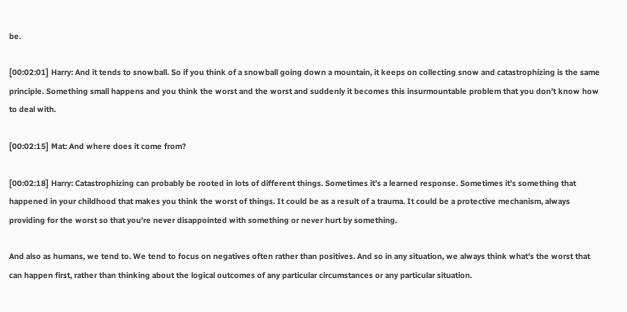be.

[00:02:01] Harry: And it tends to snowball. So if you think of a snowball going down a mountain, it keeps on collecting snow and catastrophizing is the same principle. Something small happens and you think the worst and the worst and suddenly it becomes this insurmountable problem that you don’t know how to deal with.

[00:02:15] Mat: And where does it come from?

[00:02:18] Harry: Catastrophizing can probably be rooted in lots of different things. Sometimes it’s a learned response. Sometimes it’s something that happened in your childhood that makes you think the worst of things. It could be as a result of a trauma. It could be a protective mechanism, always providing for the worst so that you’re never disappointed with something or never hurt by something.

And also as humans, we tend to. We tend to focus on negatives often rather than positives. And so in any situation, we always think what’s the worst that can happen first, rather than thinking about the logical outcomes of any particular circumstances or any particular situation.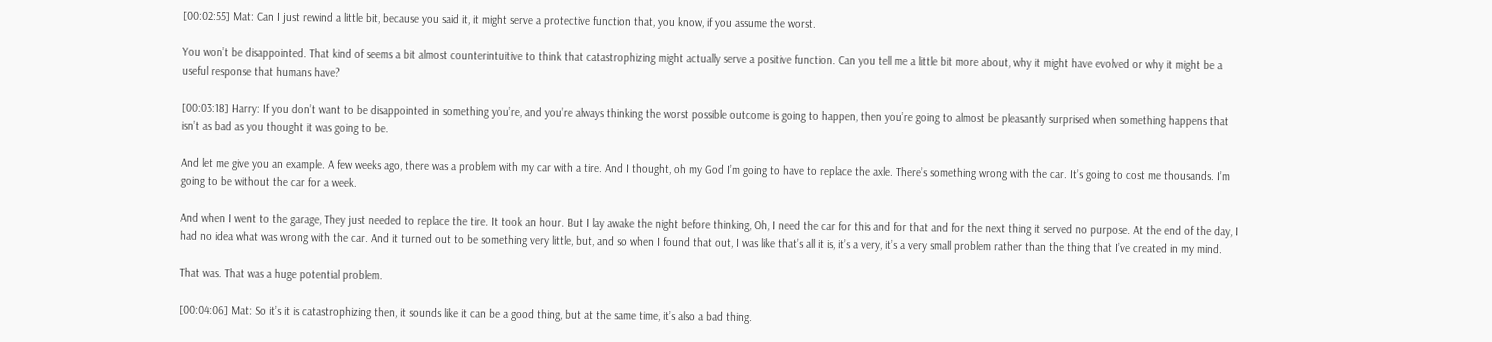[00:02:55] Mat: Can I just rewind a little bit, because you said it, it might serve a protective function that, you know, if you assume the worst.

You won’t be disappointed. That kind of seems a bit almost counterintuitive to think that catastrophizing might actually serve a positive function. Can you tell me a little bit more about, why it might have evolved or why it might be a useful response that humans have?

[00:03:18] Harry: If you don’t want to be disappointed in something you’re, and you’re always thinking the worst possible outcome is going to happen, then you’re going to almost be pleasantly surprised when something happens that isn’t as bad as you thought it was going to be.

And let me give you an example. A few weeks ago, there was a problem with my car with a tire. And I thought, oh my God I’m going to have to replace the axle. There’s something wrong with the car. It’s going to cost me thousands. I’m going to be without the car for a week.

And when I went to the garage, They just needed to replace the tire. It took an hour. But I lay awake the night before thinking, Oh, I need the car for this and for that and for the next thing it served no purpose. At the end of the day, I had no idea what was wrong with the car. And it turned out to be something very little, but, and so when I found that out, I was like that’s all it is, it’s a very, it’s a very small problem rather than the thing that I’ve created in my mind.

That was. That was a huge potential problem.

[00:04:06] Mat: So it’s it is catastrophizing then, it sounds like it can be a good thing, but at the same time, it’s also a bad thing.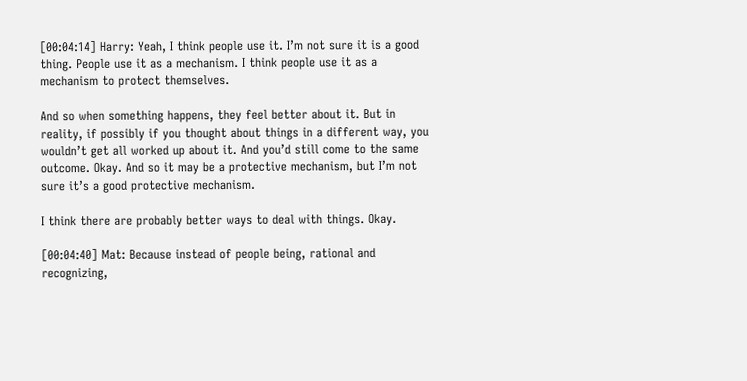[00:04:14] Harry: Yeah, I think people use it. I’m not sure it is a good thing. People use it as a mechanism. I think people use it as a mechanism to protect themselves.

And so when something happens, they feel better about it. But in reality, if possibly if you thought about things in a different way, you wouldn’t get all worked up about it. And you’d still come to the same outcome. Okay. And so it may be a protective mechanism, but I’m not sure it’s a good protective mechanism.

I think there are probably better ways to deal with things. Okay.

[00:04:40] Mat: Because instead of people being, rational and recognizing,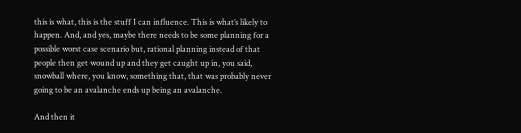this is what, this is the stuff I can influence. This is what’s likely to happen. And, and yes, maybe there needs to be some planning for a possible worst case scenario but, rational planning instead of that people then get wound up and they get caught up in, you said, snowball where, you know, something that, that was probably never going to be an avalanche ends up being an avalanche.

And then it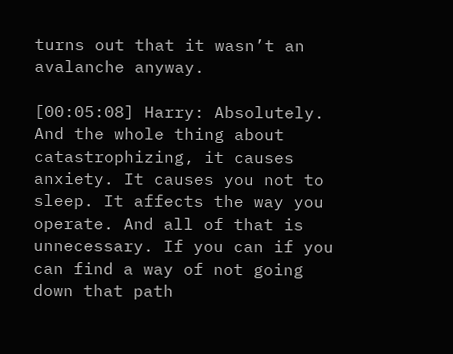turns out that it wasn’t an avalanche anyway.

[00:05:08] Harry: Absolutely. And the whole thing about catastrophizing, it causes anxiety. It causes you not to sleep. It affects the way you operate. And all of that is unnecessary. If you can if you can find a way of not going down that path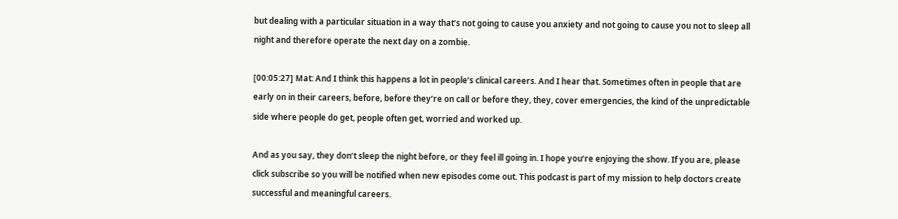but dealing with a particular situation in a way that’s not going to cause you anxiety and not going to cause you not to sleep all night and therefore operate the next day on a zombie.

[00:05:27] Mat: And I think this happens a lot in people’s clinical careers. And I hear that. Sometimes often in people that are early on in their careers, before, before they’re on call or before they, they, cover emergencies, the kind of the unpredictable side where people do get, people often get, worried and worked up.

And as you say, they don’t sleep the night before, or they feel ill going in. I hope you’re enjoying the show. If you are, please click subscribe so you will be notified when new episodes come out. This podcast is part of my mission to help doctors create successful and meaningful careers.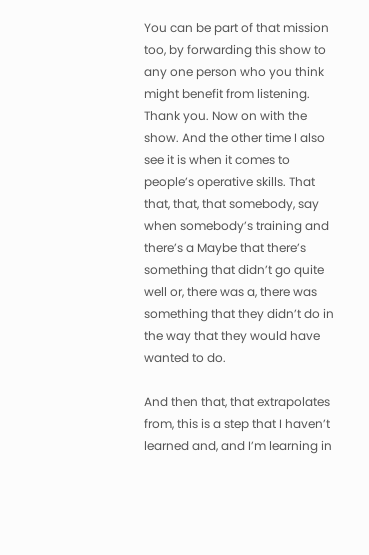You can be part of that mission too, by forwarding this show to any one person who you think might benefit from listening. Thank you. Now on with the show. And the other time I also see it is when it comes to people’s operative skills. That that, that, that somebody, say when somebody’s training and there’s a Maybe that there’s something that didn’t go quite well or, there was a, there was something that they didn’t do in the way that they would have wanted to do.

And then that, that extrapolates from, this is a step that I haven’t learned and, and I’m learning in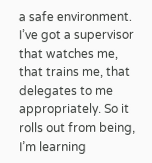a safe environment. I’ve got a supervisor that watches me, that trains me, that delegates to me appropriately. So it rolls out from being, I’m learning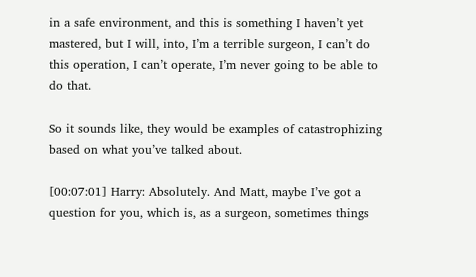in a safe environment, and this is something I haven’t yet mastered, but I will, into, I’m a terrible surgeon, I can’t do this operation, I can’t operate, I’m never going to be able to do that.

So it sounds like, they would be examples of catastrophizing based on what you’ve talked about.

[00:07:01] Harry: Absolutely. And Matt, maybe I’ve got a question for you, which is, as a surgeon, sometimes things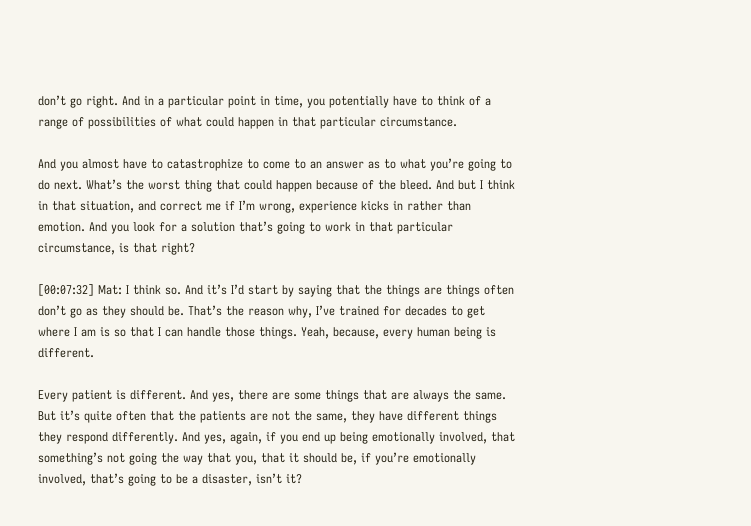don’t go right. And in a particular point in time, you potentially have to think of a range of possibilities of what could happen in that particular circumstance.

And you almost have to catastrophize to come to an answer as to what you’re going to do next. What’s the worst thing that could happen because of the bleed. And but I think in that situation, and correct me if I’m wrong, experience kicks in rather than emotion. And you look for a solution that’s going to work in that particular circumstance, is that right?

[00:07:32] Mat: I think so. And it’s I’d start by saying that the things are things often don’t go as they should be. That’s the reason why, I’ve trained for decades to get where I am is so that I can handle those things. Yeah, because, every human being is different.

Every patient is different. And yes, there are some things that are always the same. But it’s quite often that the patients are not the same, they have different things they respond differently. And yes, again, if you end up being emotionally involved, that something’s not going the way that you, that it should be, if you’re emotionally involved, that’s going to be a disaster, isn’t it?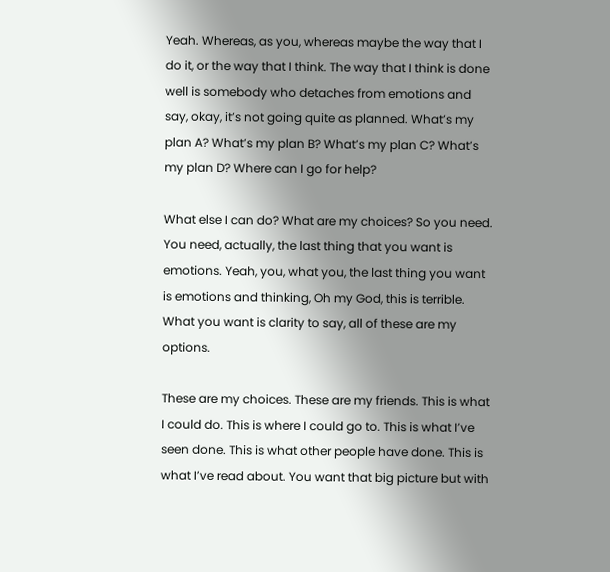Yeah. Whereas, as you, whereas maybe the way that I do it, or the way that I think. The way that I think is done well is somebody who detaches from emotions and say, okay, it’s not going quite as planned. What’s my plan A? What’s my plan B? What’s my plan C? What’s my plan D? Where can I go for help?

What else I can do? What are my choices? So you need. You need, actually, the last thing that you want is emotions. Yeah, you, what you, the last thing you want is emotions and thinking, Oh my God, this is terrible. What you want is clarity to say, all of these are my options.

These are my choices. These are my friends. This is what I could do. This is where I could go to. This is what I’ve seen done. This is what other people have done. This is what I’ve read about. You want that big picture but with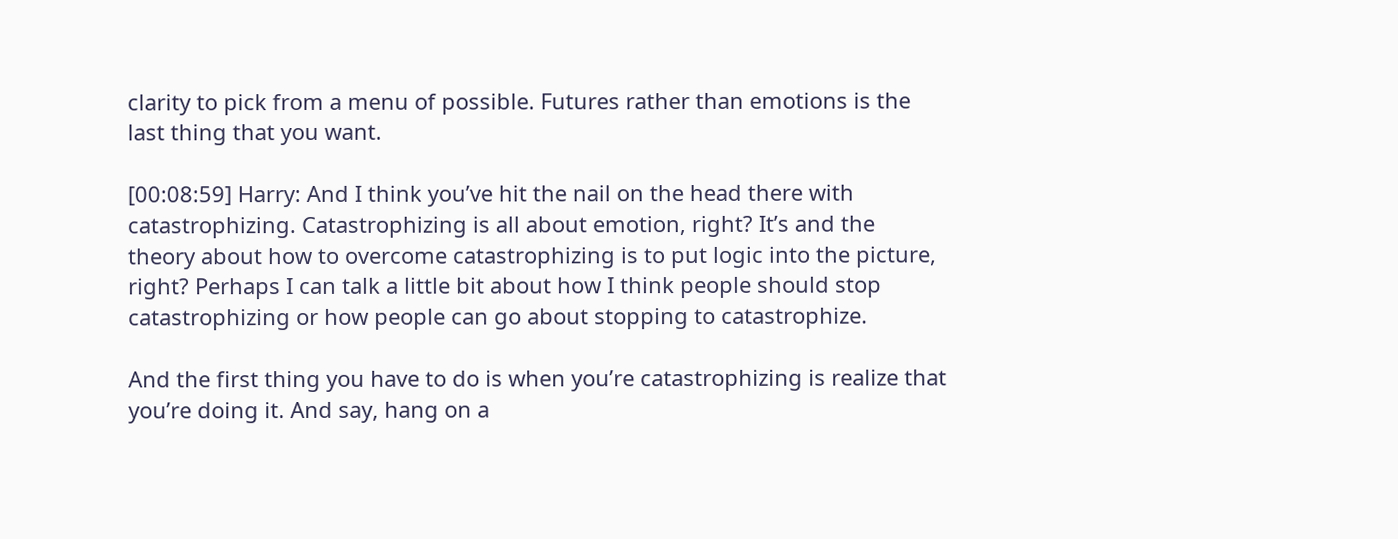clarity to pick from a menu of possible. Futures rather than emotions is the last thing that you want.

[00:08:59] Harry: And I think you’ve hit the nail on the head there with catastrophizing. Catastrophizing is all about emotion, right? It’s and the theory about how to overcome catastrophizing is to put logic into the picture, right? Perhaps I can talk a little bit about how I think people should stop catastrophizing or how people can go about stopping to catastrophize.

And the first thing you have to do is when you’re catastrophizing is realize that you’re doing it. And say, hang on a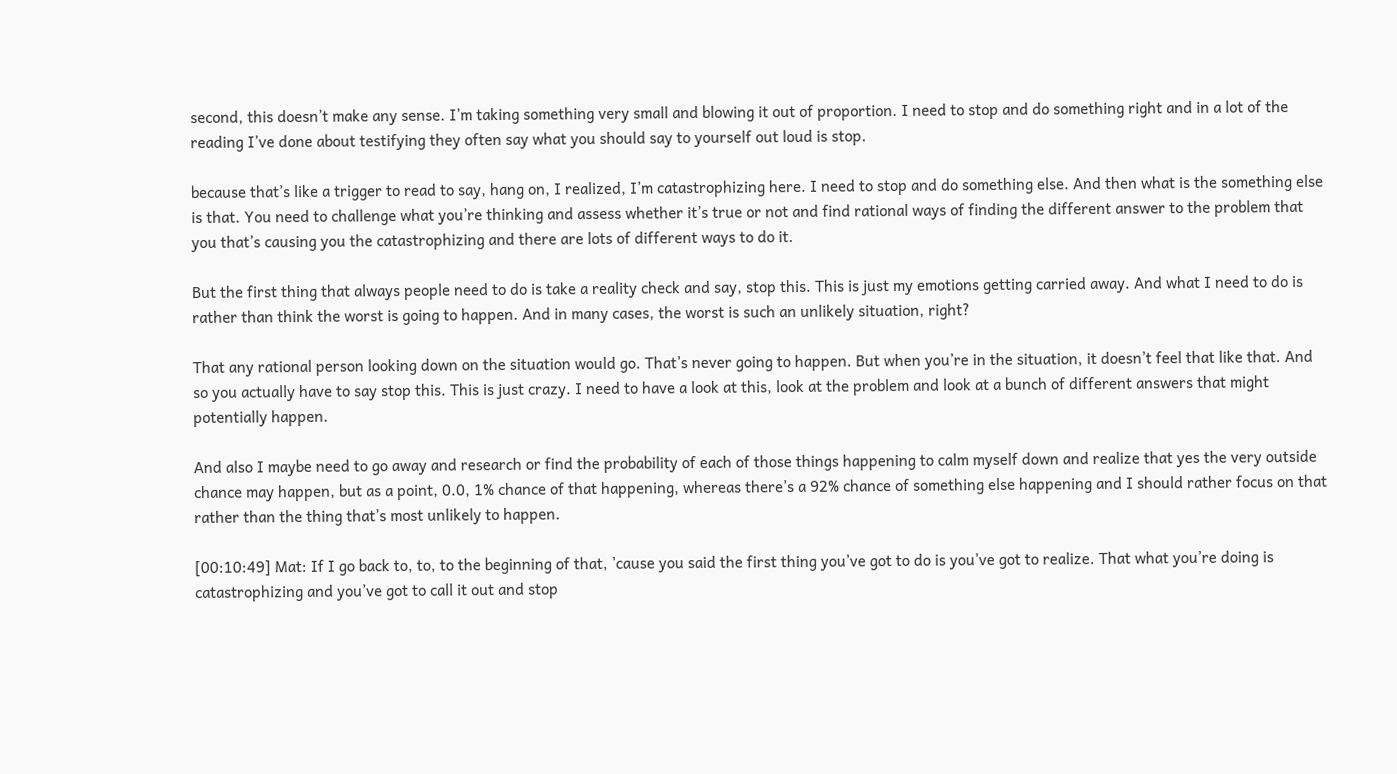second, this doesn’t make any sense. I’m taking something very small and blowing it out of proportion. I need to stop and do something right and in a lot of the reading I’ve done about testifying they often say what you should say to yourself out loud is stop.

because that’s like a trigger to read to say, hang on, I realized, I’m catastrophizing here. I need to stop and do something else. And then what is the something else is that. You need to challenge what you’re thinking and assess whether it’s true or not and find rational ways of finding the different answer to the problem that you that’s causing you the catastrophizing and there are lots of different ways to do it.

But the first thing that always people need to do is take a reality check and say, stop this. This is just my emotions getting carried away. And what I need to do is rather than think the worst is going to happen. And in many cases, the worst is such an unlikely situation, right?

That any rational person looking down on the situation would go. That’s never going to happen. But when you’re in the situation, it doesn’t feel that like that. And so you actually have to say stop this. This is just crazy. I need to have a look at this, look at the problem and look at a bunch of different answers that might potentially happen.

And also I maybe need to go away and research or find the probability of each of those things happening to calm myself down and realize that yes the very outside chance may happen, but as a point, 0.0, 1% chance of that happening, whereas there’s a 92% chance of something else happening and I should rather focus on that rather than the thing that’s most unlikely to happen.

[00:10:49] Mat: If I go back to, to, to the beginning of that, ’cause you said the first thing you’ve got to do is you’ve got to realize. That what you’re doing is catastrophizing and you’ve got to call it out and stop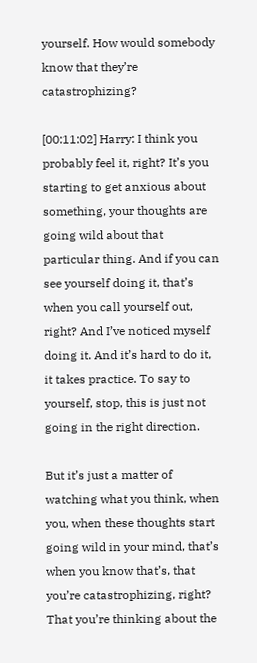yourself. How would somebody know that they’re catastrophizing?

[00:11:02] Harry: I think you probably feel it, right? It’s you starting to get anxious about something, your thoughts are going wild about that particular thing. And if you can see yourself doing it, that’s when you call yourself out, right? And I’ve noticed myself doing it. And it’s hard to do it, it takes practice. To say to yourself, stop, this is just not going in the right direction.

But it’s just a matter of watching what you think, when you, when these thoughts start going wild in your mind, that’s when you know that’s, that you’re catastrophizing, right? That you’re thinking about the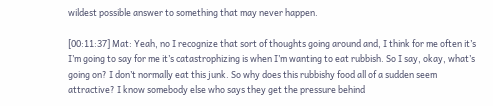wildest possible answer to something that may never happen.

[00:11:37] Mat: Yeah, no I recognize that sort of thoughts going around and, I think for me often it’s I’m going to say for me it’s catastrophizing is when I’m wanting to eat rubbish. So I say, okay, what’s going on? I don’t normally eat this junk. So why does this rubbishy food all of a sudden seem attractive? I know somebody else who says they get the pressure behind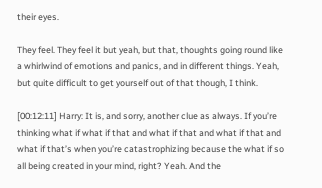their eyes.

They feel. They feel it but yeah, but that, thoughts going round like a whirlwind of emotions and panics, and in different things. Yeah, but quite difficult to get yourself out of that though, I think.

[00:12:11] Harry: It is, and sorry, another clue as always. If you’re thinking what if what if that and what if that and what if that and what if that’s when you’re catastrophizing because the what if so all being created in your mind, right? Yeah. And the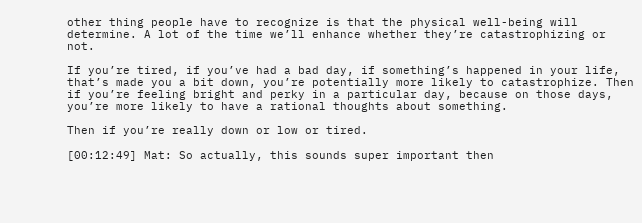other thing people have to recognize is that the physical well-being will determine. A lot of the time we’ll enhance whether they’re catastrophizing or not.

If you’re tired, if you’ve had a bad day, if something’s happened in your life, that’s made you a bit down, you’re potentially more likely to catastrophize. Then if you’re feeling bright and perky in a particular day, because on those days, you’re more likely to have a rational thoughts about something.

Then if you’re really down or low or tired.

[00:12:49] Mat: So actually, this sounds super important then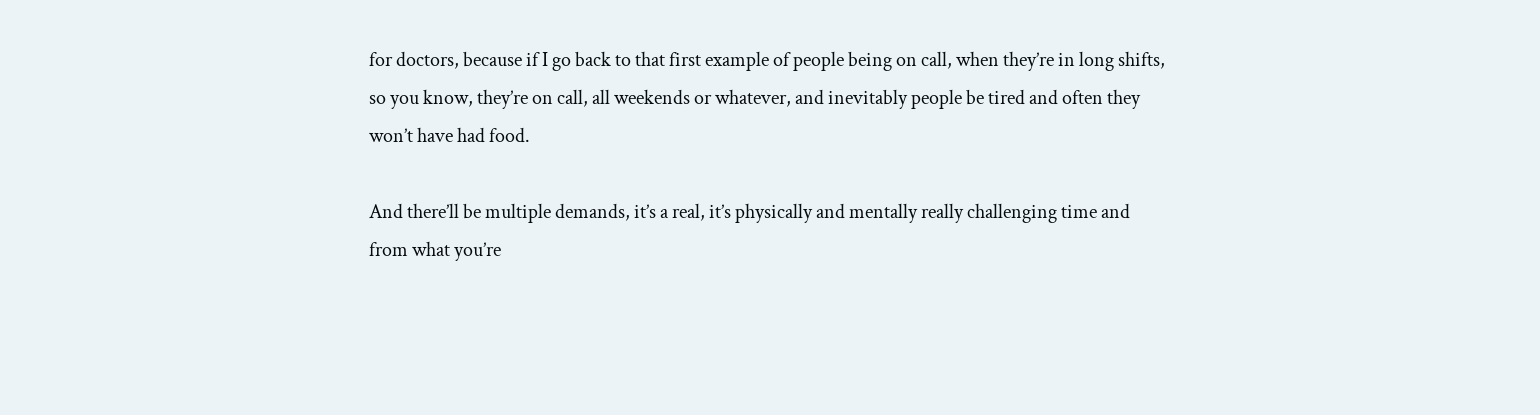for doctors, because if I go back to that first example of people being on call, when they’re in long shifts, so you know, they’re on call, all weekends or whatever, and inevitably people be tired and often they won’t have had food.

And there’ll be multiple demands, it’s a real, it’s physically and mentally really challenging time and from what you’re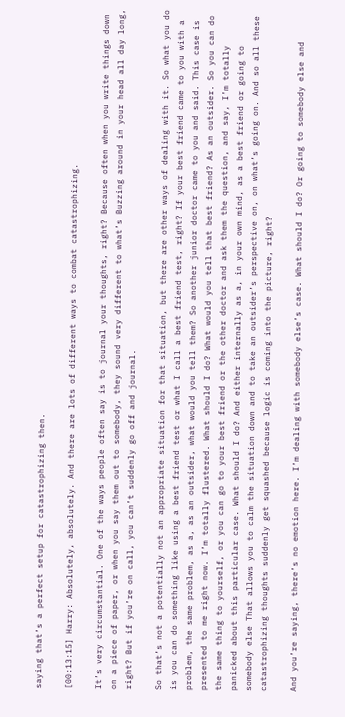saying that’s a perfect setup for catastrophizing then.

[00:13:15] Harry: Absolutely, absolutely. And there are lots of different ways to combat catastrophizing.

It’s very circumstantial. One of the ways people often say is to journal your thoughts, right? Because often when you write things down on a piece of paper, or when you say them out to somebody, they sound very different to what’s Buzzing around in your head all day long, right? But if you’re on call, you can’t suddenly go off and journal.

So that’s not a potentially not an appropriate situation for that situation, but there are other ways of dealing with it. So what you do is you can do something like using a best friend test or what I call a best friend test, right? If your best friend came to you with a problem, the same problem, as a, as an outsider, what would you tell them? So another junior doctor came to you and said. This case is presented to me right now. I’m totally flustered. What should I do? What would you tell that best friend? As an outsider. So you can do the same thing to yourself, or you can go to your best friend or the other doctor and ask them the question, and say, I’m totally panicked about this particular case. What should I do? And either internally as a, in your own mind, as a best friend or going to somebody else That allows you to calm the situation down and to take an outsider’s perspective on, on what’s going on. And so all these catastrophizing thoughts suddenly get squashed because logic is coming into the picture, right?

And you’re saying, there’s no emotion here. I’m dealing with somebody else’s case. What should I do? Or going to somebody else and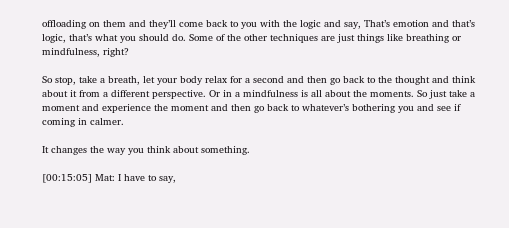offloading on them and they’ll come back to you with the logic and say, That’s emotion and that’s logic, that’s what you should do. Some of the other techniques are just things like breathing or mindfulness, right?

So stop, take a breath, let your body relax for a second and then go back to the thought and think about it from a different perspective. Or in a mindfulness is all about the moments. So just take a moment and experience the moment and then go back to whatever’s bothering you and see if coming in calmer.

It changes the way you think about something.

[00:15:05] Mat: I have to say,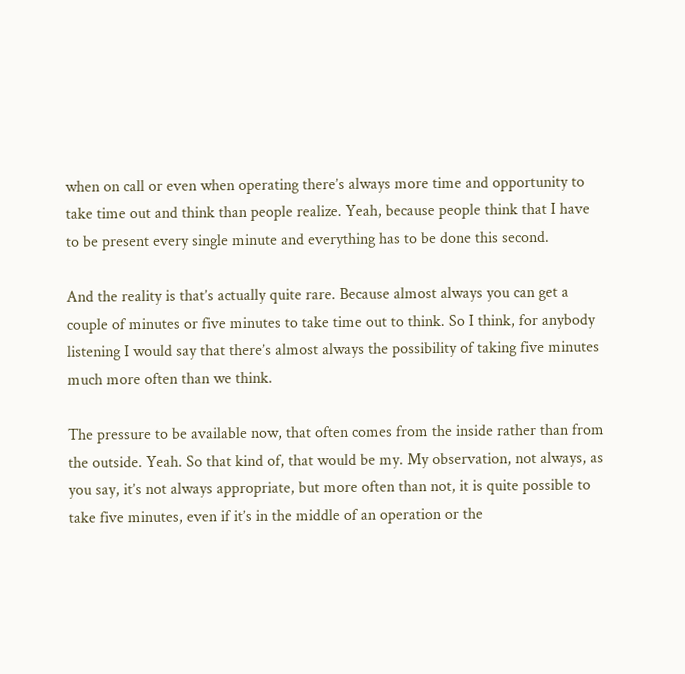when on call or even when operating there’s always more time and opportunity to take time out and think than people realize. Yeah, because people think that I have to be present every single minute and everything has to be done this second.

And the reality is that’s actually quite rare. Because almost always you can get a couple of minutes or five minutes to take time out to think. So I think, for anybody listening I would say that there’s almost always the possibility of taking five minutes much more often than we think.

The pressure to be available now, that often comes from the inside rather than from the outside. Yeah. So that kind of, that would be my. My observation, not always, as you say, it’s not always appropriate, but more often than not, it is quite possible to take five minutes, even if it’s in the middle of an operation or the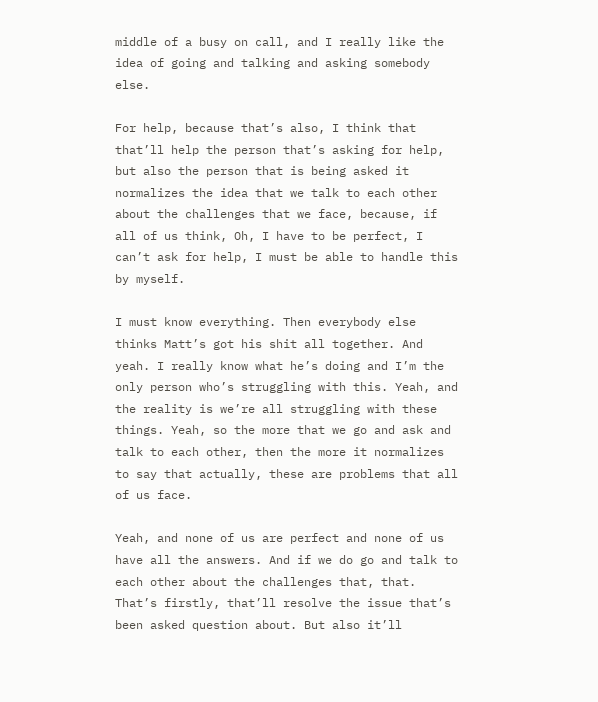middle of a busy on call, and I really like the idea of going and talking and asking somebody else.

For help, because that’s also, I think that that’ll help the person that’s asking for help, but also the person that is being asked it normalizes the idea that we talk to each other about the challenges that we face, because, if all of us think, Oh, I have to be perfect, I can’t ask for help, I must be able to handle this by myself.

I must know everything. Then everybody else thinks Matt’s got his shit all together. And yeah. I really know what he’s doing and I’m the only person who’s struggling with this. Yeah, and the reality is we’re all struggling with these things. Yeah, so the more that we go and ask and talk to each other, then the more it normalizes to say that actually, these are problems that all of us face.

Yeah, and none of us are perfect and none of us have all the answers. And if we do go and talk to each other about the challenges that, that. That’s firstly, that’ll resolve the issue that’s been asked question about. But also it’ll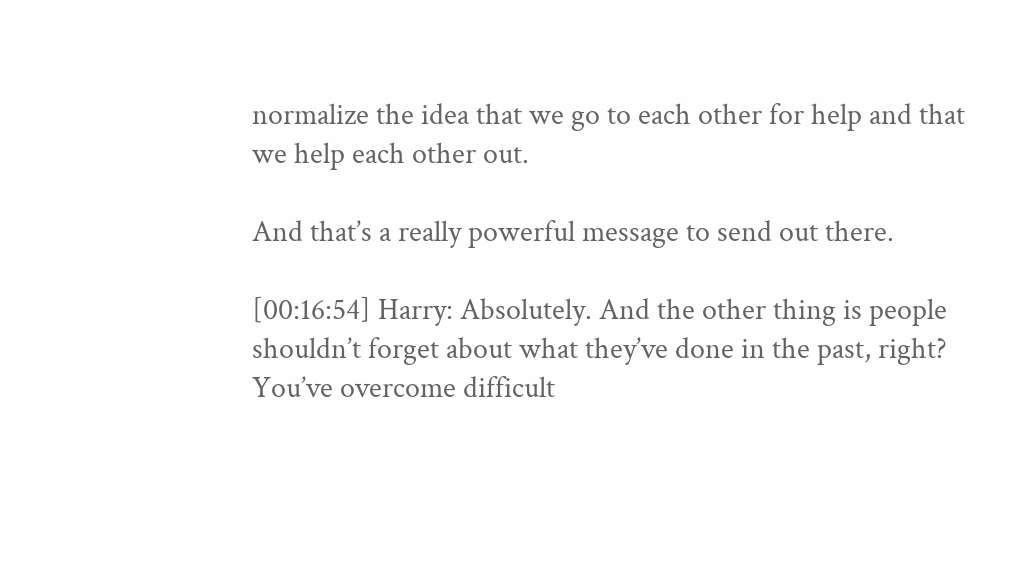normalize the idea that we go to each other for help and that we help each other out.

And that’s a really powerful message to send out there.

[00:16:54] Harry: Absolutely. And the other thing is people shouldn’t forget about what they’ve done in the past, right? You’ve overcome difficult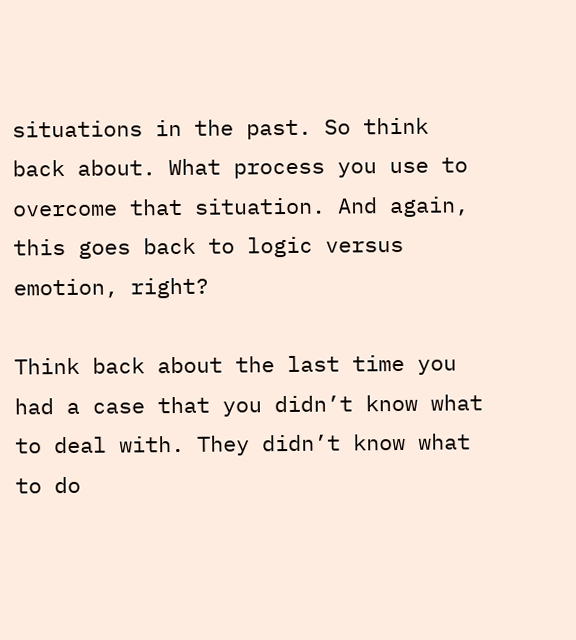situations in the past. So think back about. What process you use to overcome that situation. And again, this goes back to logic versus emotion, right?

Think back about the last time you had a case that you didn’t know what to deal with. They didn’t know what to do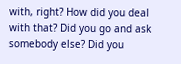with, right? How did you deal with that? Did you go and ask somebody else? Did you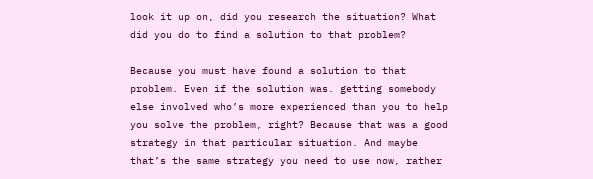look it up on, did you research the situation? What did you do to find a solution to that problem?

Because you must have found a solution to that problem. Even if the solution was. getting somebody else involved who’s more experienced than you to help you solve the problem, right? Because that was a good strategy in that particular situation. And maybe that’s the same strategy you need to use now, rather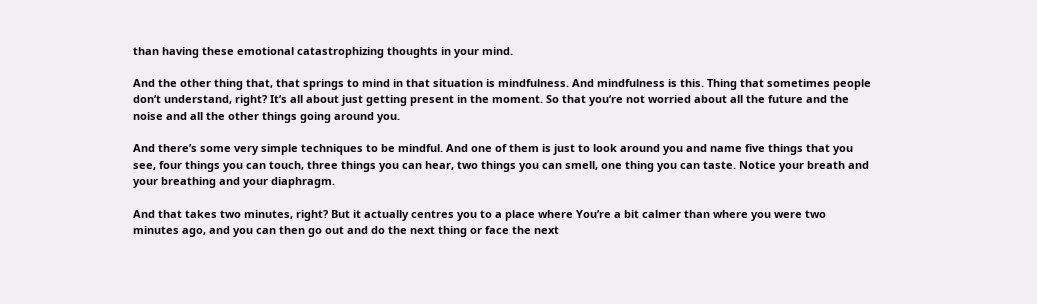than having these emotional catastrophizing thoughts in your mind.

And the other thing that, that springs to mind in that situation is mindfulness. And mindfulness is this. Thing that sometimes people don’t understand, right? It’s all about just getting present in the moment. So that you’re not worried about all the future and the noise and all the other things going around you.

And there’s some very simple techniques to be mindful. And one of them is just to look around you and name five things that you see, four things you can touch, three things you can hear, two things you can smell, one thing you can taste. Notice your breath and your breathing and your diaphragm.

And that takes two minutes, right? But it actually centres you to a place where You’re a bit calmer than where you were two minutes ago, and you can then go out and do the next thing or face the next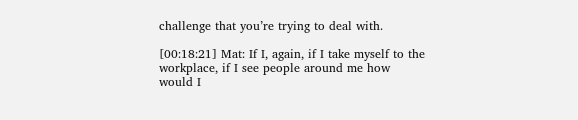challenge that you’re trying to deal with.

[00:18:21] Mat: If I, again, if I take myself to the workplace, if I see people around me how would I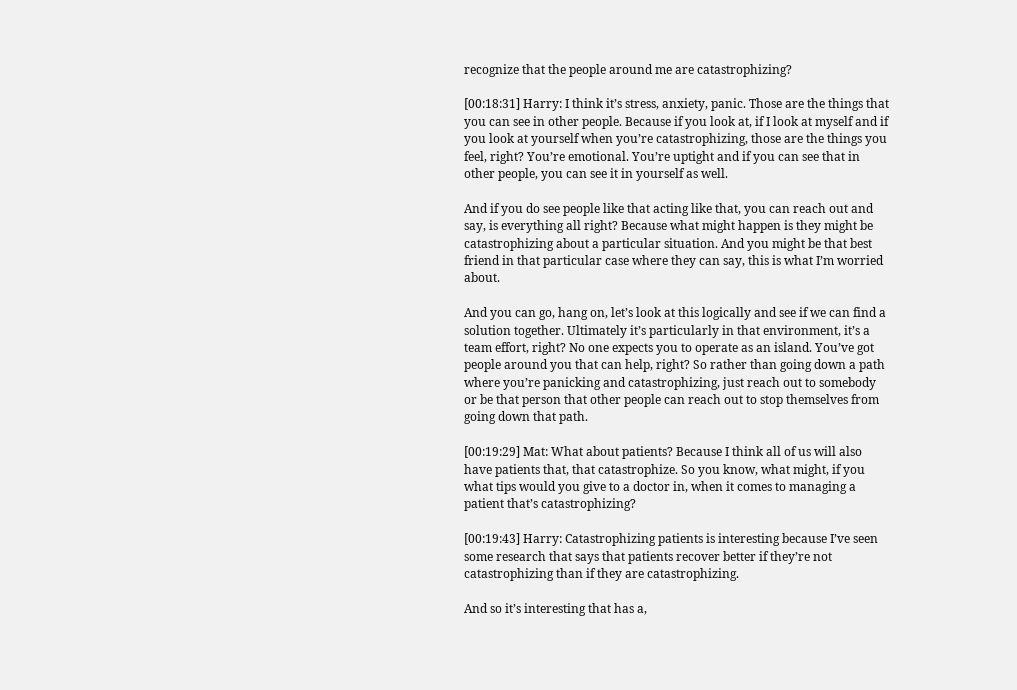recognize that the people around me are catastrophizing?

[00:18:31] Harry: I think it’s stress, anxiety, panic. Those are the things that you can see in other people. Because if you look at, if I look at myself and if you look at yourself when you’re catastrophizing, those are the things you feel, right? You’re emotional. You’re uptight and if you can see that in other people, you can see it in yourself as well.

And if you do see people like that acting like that, you can reach out and say, is everything all right? Because what might happen is they might be catastrophizing about a particular situation. And you might be that best friend in that particular case where they can say, this is what I’m worried about.

And you can go, hang on, let’s look at this logically and see if we can find a solution together. Ultimately it’s particularly in that environment, it’s a team effort, right? No one expects you to operate as an island. You’ve got people around you that can help, right? So rather than going down a path where you’re panicking and catastrophizing, just reach out to somebody or be that person that other people can reach out to stop themselves from going down that path.

[00:19:29] Mat: What about patients? Because I think all of us will also have patients that, that catastrophize. So you know, what might, if you what tips would you give to a doctor in, when it comes to managing a patient that’s catastrophizing?

[00:19:43] Harry: Catastrophizing patients is interesting because I’ve seen some research that says that patients recover better if they’re not catastrophizing than if they are catastrophizing.

And so it’s interesting that has a,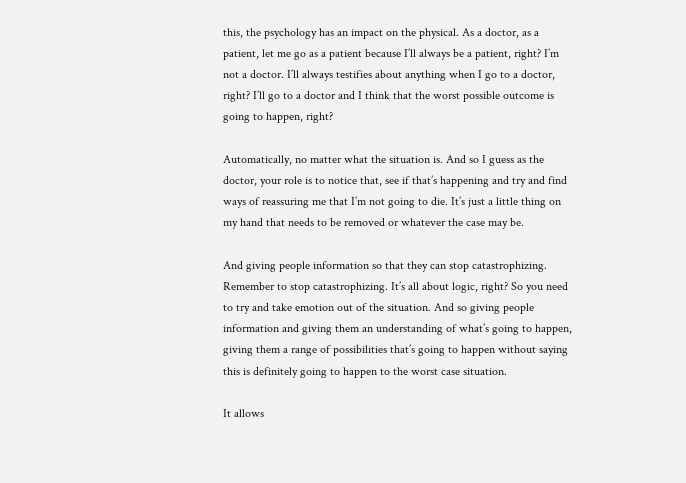this, the psychology has an impact on the physical. As a doctor, as a patient, let me go as a patient because I’ll always be a patient, right? I’m not a doctor. I’ll always testifies about anything when I go to a doctor, right? I’ll go to a doctor and I think that the worst possible outcome is going to happen, right?

Automatically, no matter what the situation is. And so I guess as the doctor, your role is to notice that, see if that’s happening and try and find ways of reassuring me that I’m not going to die. It’s just a little thing on my hand that needs to be removed or whatever the case may be.

And giving people information so that they can stop catastrophizing. Remember to stop catastrophizing. It’s all about logic, right? So you need to try and take emotion out of the situation. And so giving people information and giving them an understanding of what’s going to happen, giving them a range of possibilities that’s going to happen without saying this is definitely going to happen to the worst case situation.

It allows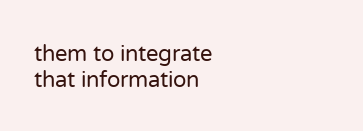them to integrate that information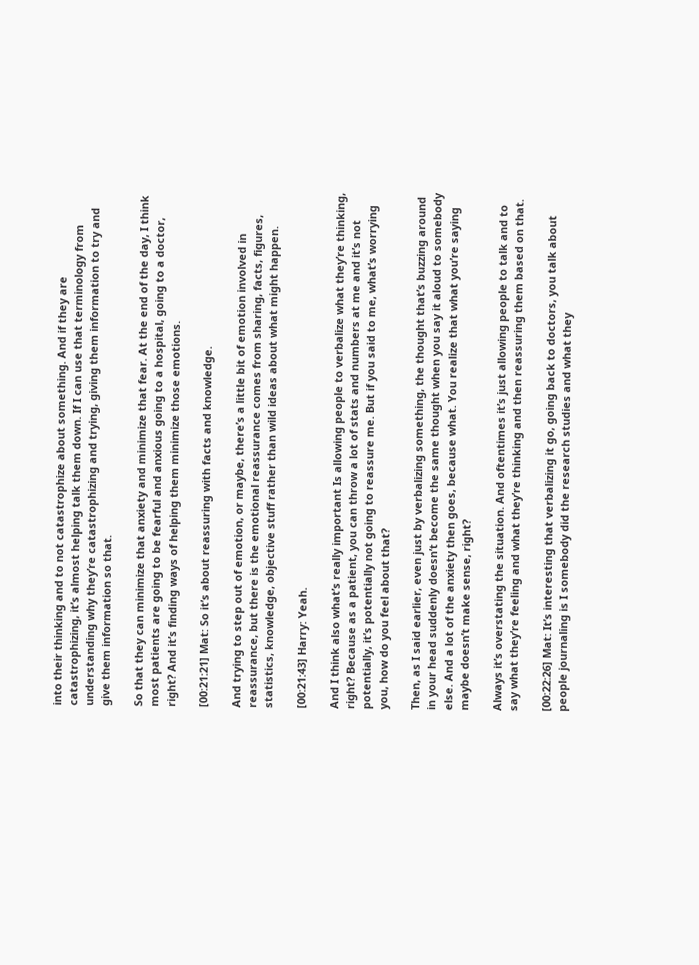into their thinking and to not catastrophize about something. And if they are catastrophizing, it’s almost helping talk them down. If I can use that terminology from understanding why they’re catastrophizing and trying, giving them information to try and give them information so that.

So that they can minimize that anxiety and minimize that fear. At the end of the day, I think most patients are going to be fearful and anxious going to a hospital, going to a doctor, right? And it’s finding ways of helping them minimize those emotions.

[00:21:21] Mat: So it’s about reassuring with facts and knowledge.

And trying to step out of emotion, or maybe, there’s a little bit of emotion involved in reassurance, but there is the emotional reassurance comes from sharing, facts, figures, statistics, knowledge, objective stuff rather than wild ideas about what might happen.

[00:21:43] Harry: Yeah.

And I think also what’s really important Is allowing people to verbalize what they’re thinking, right? Because as a patient, you can throw a lot of stats and numbers at me and it’s not potentially, it’s potentially not going to reassure me. But if you said to me, what’s worrying you, how do you feel about that?

Then, as I said earlier, even just by verbalizing something, the thought that’s buzzing around in your head suddenly doesn’t become the same thought when you say it aloud to somebody else. And a lot of the anxiety then goes, because what. You realize that what you’re saying maybe doesn’t make sense, right?

Always it’s overstating the situation. And oftentimes it’s just allowing people to talk and to say what they’re feeling and what they’re thinking and then reassuring them based on that.

[00:22:26] Mat: It’s interesting that verbalizing it go, going back to doctors, you talk about people journaling is I somebody did the research studies and what they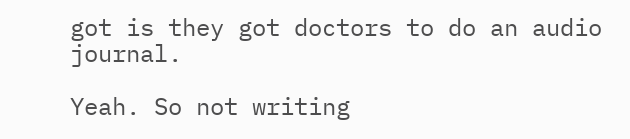got is they got doctors to do an audio journal.

Yeah. So not writing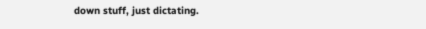down stuff, just dictating.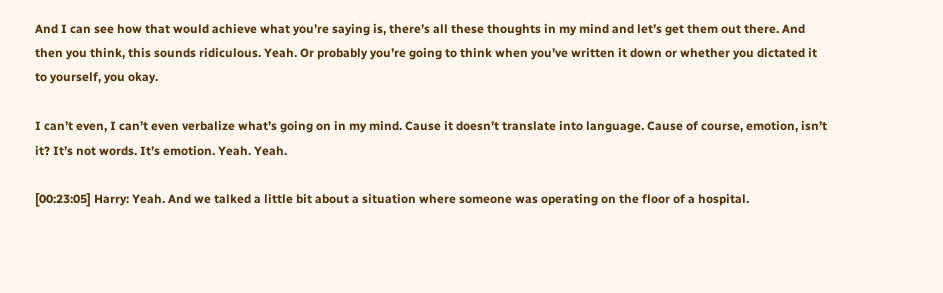And I can see how that would achieve what you’re saying is, there’s all these thoughts in my mind and let’s get them out there. And then you think, this sounds ridiculous. Yeah. Or probably you’re going to think when you’ve written it down or whether you dictated it to yourself, you okay.

I can’t even, I can’t even verbalize what’s going on in my mind. Cause it doesn’t translate into language. Cause of course, emotion, isn’t it? It’s not words. It’s emotion. Yeah. Yeah.

[00:23:05] Harry: Yeah. And we talked a little bit about a situation where someone was operating on the floor of a hospital.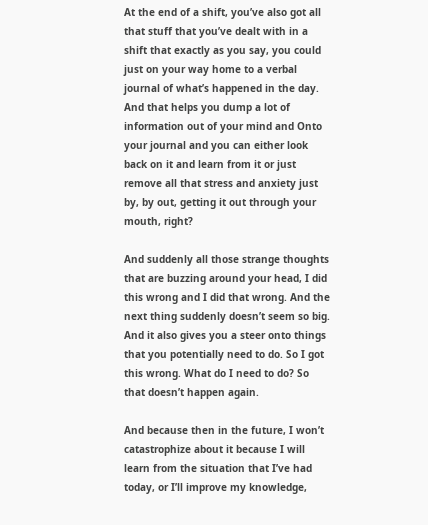At the end of a shift, you’ve also got all that stuff that you’ve dealt with in a shift that exactly as you say, you could just on your way home to a verbal journal of what’s happened in the day. And that helps you dump a lot of information out of your mind and Onto your journal and you can either look back on it and learn from it or just remove all that stress and anxiety just by, by out, getting it out through your mouth, right?

And suddenly all those strange thoughts that are buzzing around your head, I did this wrong and I did that wrong. And the next thing suddenly doesn’t seem so big. And it also gives you a steer onto things that you potentially need to do. So I got this wrong. What do I need to do? So that doesn’t happen again.

And because then in the future, I won’t catastrophize about it because I will learn from the situation that I’ve had today, or I’ll improve my knowledge,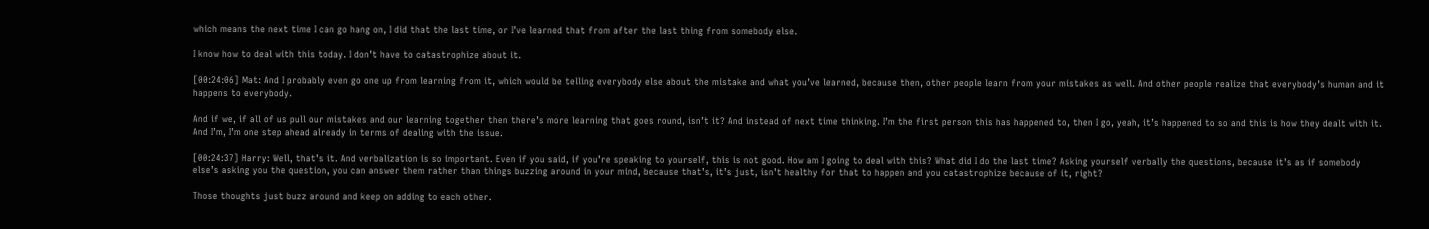which means the next time I can go hang on, I did that the last time, or I’ve learned that from after the last thing from somebody else.

I know how to deal with this today. I don’t have to catastrophize about it.

[00:24:06] Mat: And I probably even go one up from learning from it, which would be telling everybody else about the mistake and what you’ve learned, because then, other people learn from your mistakes as well. And other people realize that everybody’s human and it happens to everybody.

And if we, if all of us pull our mistakes and our learning together then there’s more learning that goes round, isn’t it? And instead of next time thinking. I’m the first person this has happened to, then I go, yeah, it’s happened to so and this is how they dealt with it. And I’m, I’m one step ahead already in terms of dealing with the issue.

[00:24:37] Harry: Well, that’s it. And verbalization is so important. Even if you said, if you’re speaking to yourself, this is not good. How am I going to deal with this? What did I do the last time? Asking yourself verbally the questions, because it’s as if somebody else’s asking you the question, you can answer them rather than things buzzing around in your mind, because that’s, it’s just, isn’t healthy for that to happen and you catastrophize because of it, right?

Those thoughts just buzz around and keep on adding to each other.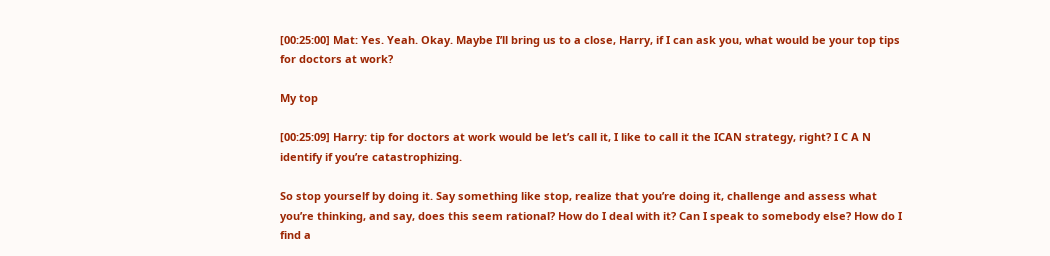[00:25:00] Mat: Yes. Yeah. Okay. Maybe I’ll bring us to a close, Harry, if I can ask you, what would be your top tips for doctors at work?

My top

[00:25:09] Harry: tip for doctors at work would be let’s call it, I like to call it the ICAN strategy, right? I C A N identify if you’re catastrophizing.

So stop yourself by doing it. Say something like stop, realize that you’re doing it, challenge and assess what you’re thinking, and say, does this seem rational? How do I deal with it? Can I speak to somebody else? How do I find a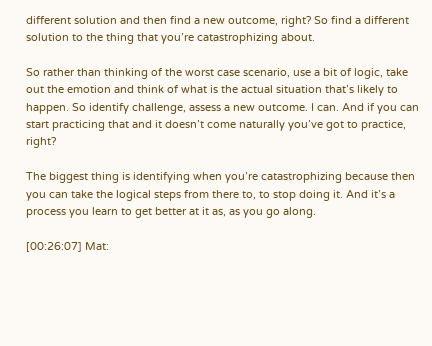different solution and then find a new outcome, right? So find a different solution to the thing that you’re catastrophizing about.

So rather than thinking of the worst case scenario, use a bit of logic, take out the emotion and think of what is the actual situation that’s likely to happen. So identify challenge, assess a new outcome. I can. And if you can start practicing that and it doesn’t come naturally you’ve got to practice, right?

The biggest thing is identifying when you’re catastrophizing because then you can take the logical steps from there to, to stop doing it. And it’s a process you learn to get better at it as, as you go along.

[00:26:07] Mat: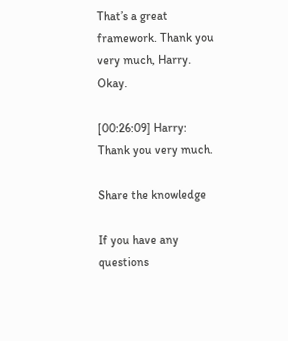That’s a great framework. Thank you very much, Harry. Okay.

[00:26:09] Harry: Thank you very much.

Share the knowledge

If you have any questions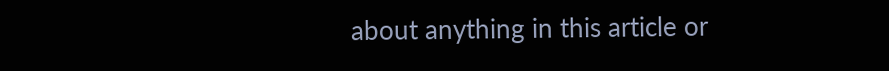about anything in this article or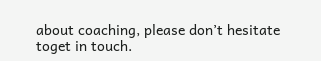about coaching, please don’t hesitate toget in touch.